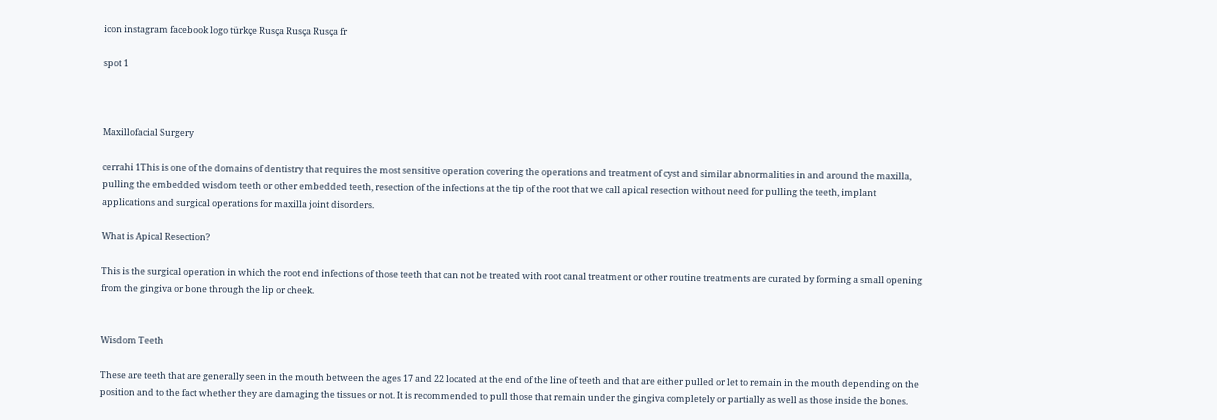icon instagram facebook logo türkçe Rusça Rusça Rusça fr

spot 1



Maxillofacial Surgery

cerrahi 1This is one of the domains of dentistry that requires the most sensitive operation covering the operations and treatment of cyst and similar abnormalities in and around the maxilla, pulling the embedded wisdom teeth or other embedded teeth, resection of the infections at the tip of the root that we call apical resection without need for pulling the teeth, implant applications and surgical operations for maxilla joint disorders.

What is Apical Resection?

This is the surgical operation in which the root end infections of those teeth that can not be treated with root canal treatment or other routine treatments are curated by forming a small opening from the gingiva or bone through the lip or cheek.


Wisdom Teeth

These are teeth that are generally seen in the mouth between the ages 17 and 22 located at the end of the line of teeth and that are either pulled or let to remain in the mouth depending on the position and to the fact whether they are damaging the tissues or not. It is recommended to pull those that remain under the gingiva completely or partially as well as those inside the bones.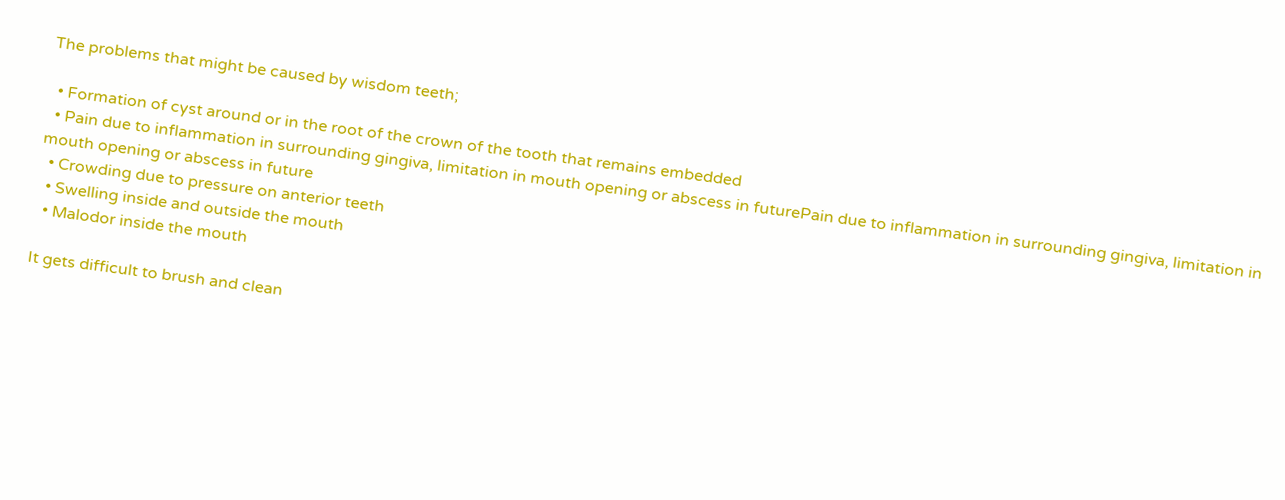The problems that might be caused by wisdom teeth;

  • Formation of cyst around or in the root of the crown of the tooth that remains embedded
  • Pain due to inflammation in surrounding gingiva, limitation in mouth opening or abscess in futurePain due to inflammation in surrounding gingiva, limitation in mouth opening or abscess in future
  • Crowding due to pressure on anterior teeth
  • Swelling inside and outside the mouth
  • Malodor inside the mouth

It gets difficult to brush and clean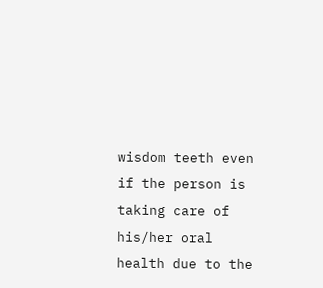wisdom teeth even if the person is taking care of his/her oral health due to the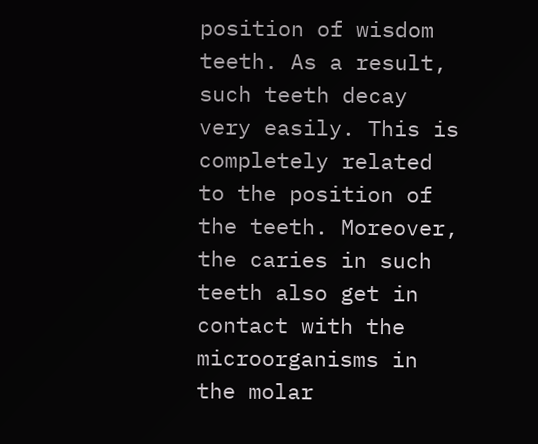position of wisdom teeth. As a result, such teeth decay very easily. This is completely related to the position of the teeth. Moreover, the caries in such teeth also get in contact with the microorganisms in the molar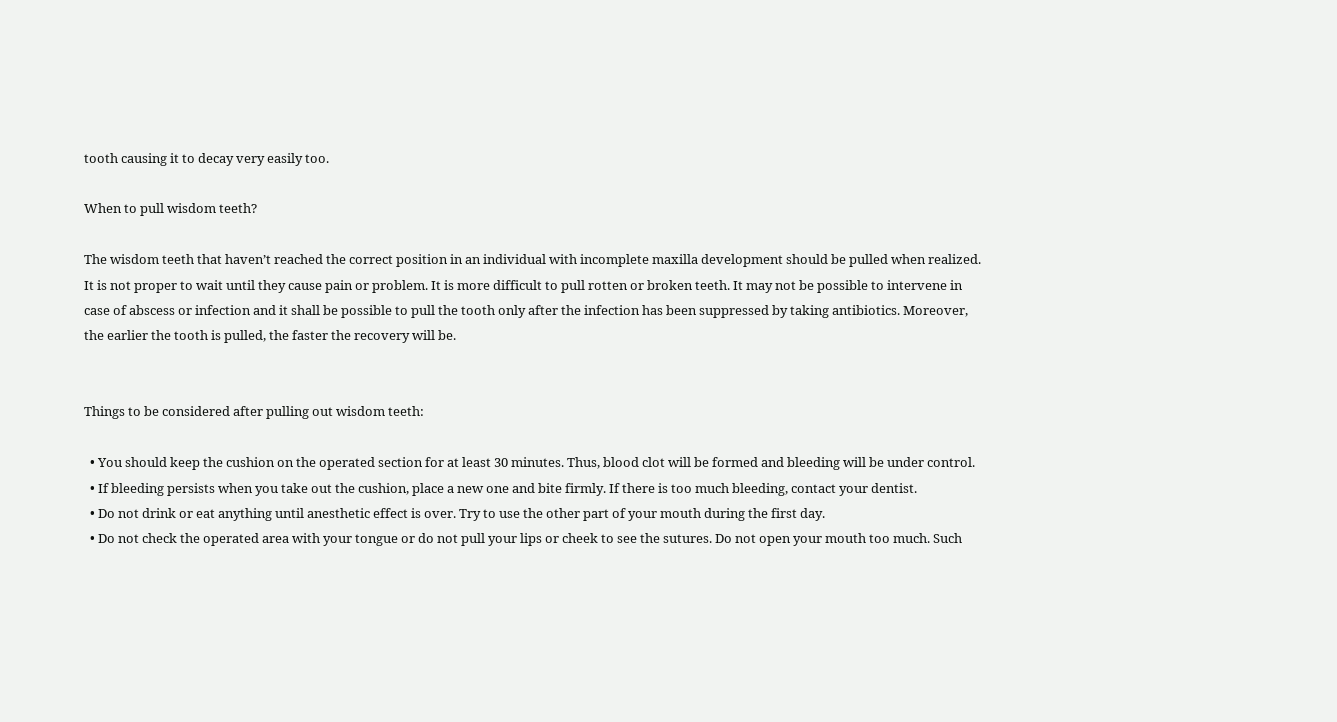tooth causing it to decay very easily too.

When to pull wisdom teeth?

The wisdom teeth that haven’t reached the correct position in an individual with incomplete maxilla development should be pulled when realized. It is not proper to wait until they cause pain or problem. It is more difficult to pull rotten or broken teeth. It may not be possible to intervene in case of abscess or infection and it shall be possible to pull the tooth only after the infection has been suppressed by taking antibiotics. Moreover, the earlier the tooth is pulled, the faster the recovery will be.


Things to be considered after pulling out wisdom teeth:

  • You should keep the cushion on the operated section for at least 30 minutes. Thus, blood clot will be formed and bleeding will be under control.
  • If bleeding persists when you take out the cushion, place a new one and bite firmly. If there is too much bleeding, contact your dentist.
  • Do not drink or eat anything until anesthetic effect is over. Try to use the other part of your mouth during the first day.
  • Do not check the operated area with your tongue or do not pull your lips or cheek to see the sutures. Do not open your mouth too much. Such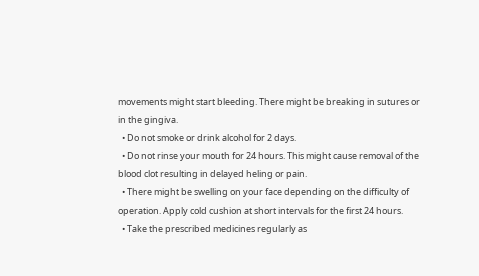movements might start bleeding. There might be breaking in sutures or in the gingiva.
  • Do not smoke or drink alcohol for 2 days.
  • Do not rinse your mouth for 24 hours. This might cause removal of the blood clot resulting in delayed heling or pain.
  • There might be swelling on your face depending on the difficulty of operation. Apply cold cushion at short intervals for the first 24 hours.
  • Take the prescribed medicines regularly as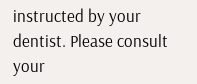instructed by your dentist. Please consult your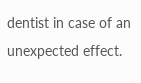dentist in case of an unexpected effect.